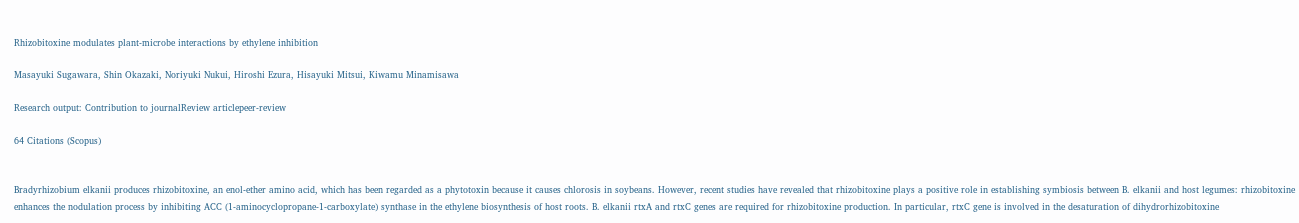Rhizobitoxine modulates plant-microbe interactions by ethylene inhibition

Masayuki Sugawara, Shin Okazaki, Noriyuki Nukui, Hiroshi Ezura, Hisayuki Mitsui, Kiwamu Minamisawa

Research output: Contribution to journalReview articlepeer-review

64 Citations (Scopus)


Bradyrhizobium elkanii produces rhizobitoxine, an enol-ether amino acid, which has been regarded as a phytotoxin because it causes chlorosis in soybeans. However, recent studies have revealed that rhizobitoxine plays a positive role in establishing symbiosis between B. elkanii and host legumes: rhizobitoxine enhances the nodulation process by inhibiting ACC (1-aminocyclopropane-1-carboxylate) synthase in the ethylene biosynthesis of host roots. B. elkanii rtxA and rtxC genes are required for rhizobitoxine production. In particular, rtxC gene is involved in the desaturation of dihydrorhizobitoxine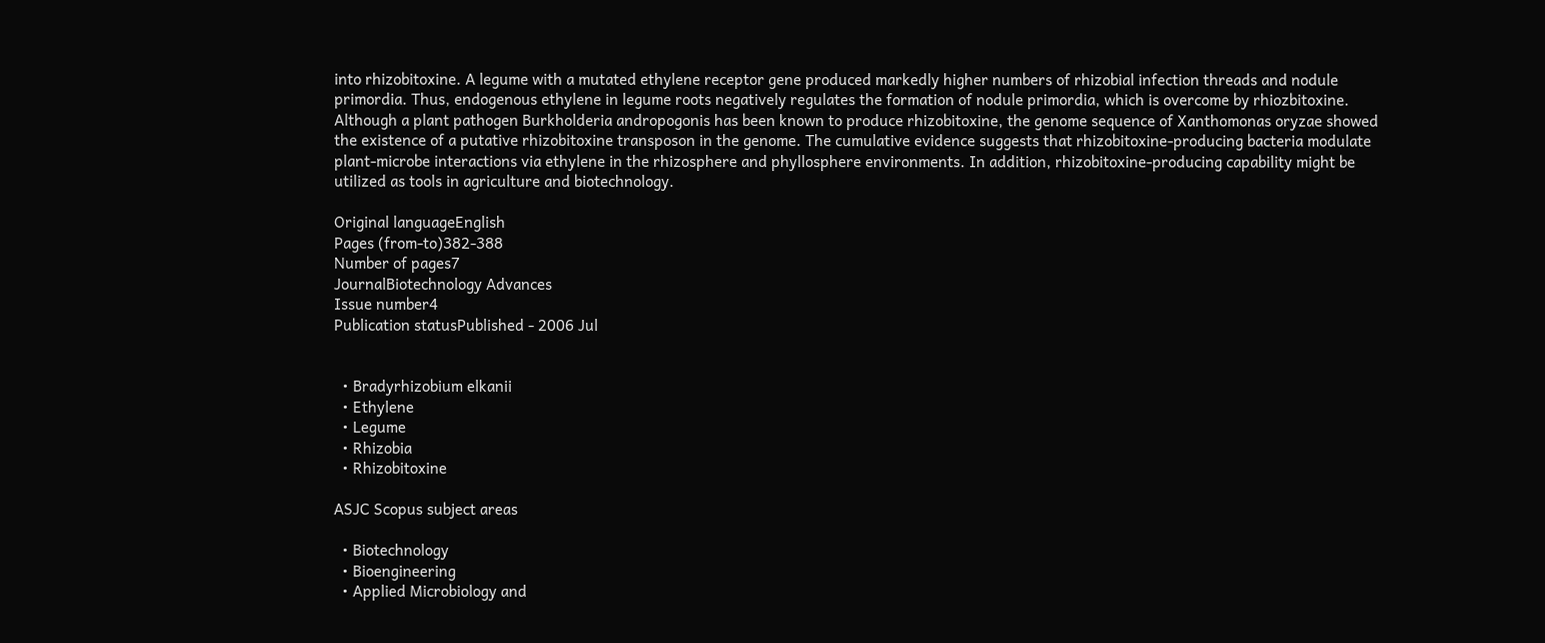into rhizobitoxine. A legume with a mutated ethylene receptor gene produced markedly higher numbers of rhizobial infection threads and nodule primordia. Thus, endogenous ethylene in legume roots negatively regulates the formation of nodule primordia, which is overcome by rhiozbitoxine. Although a plant pathogen Burkholderia andropogonis has been known to produce rhizobitoxine, the genome sequence of Xanthomonas oryzae showed the existence of a putative rhizobitoxine transposon in the genome. The cumulative evidence suggests that rhizobitoxine-producing bacteria modulate plant-microbe interactions via ethylene in the rhizosphere and phyllosphere environments. In addition, rhizobitoxine-producing capability might be utilized as tools in agriculture and biotechnology.

Original languageEnglish
Pages (from-to)382-388
Number of pages7
JournalBiotechnology Advances
Issue number4
Publication statusPublished - 2006 Jul


  • Bradyrhizobium elkanii
  • Ethylene
  • Legume
  • Rhizobia
  • Rhizobitoxine

ASJC Scopus subject areas

  • Biotechnology
  • Bioengineering
  • Applied Microbiology and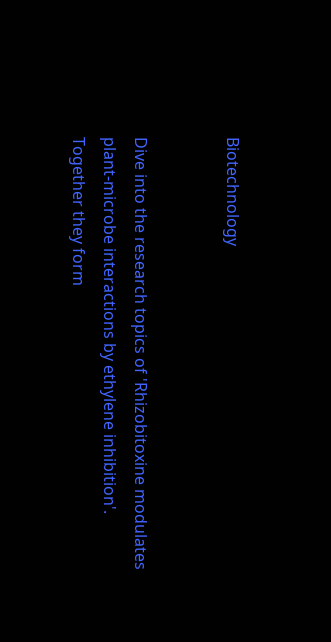Biotechnology


Dive into the research topics of 'Rhizobitoxine modulates plant-microbe interactions by ethylene inhibition'. Together they form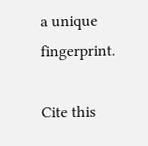a unique fingerprint.

Cite this